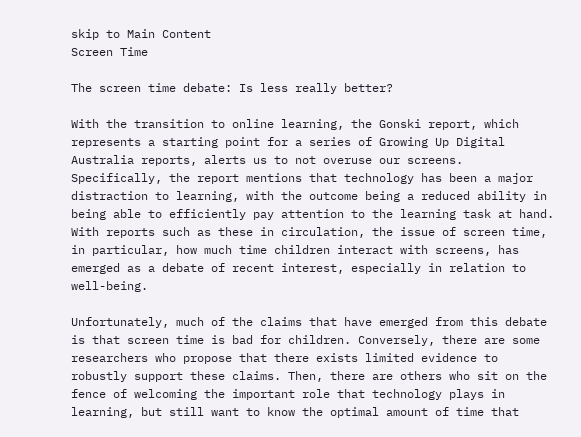skip to Main Content
Screen Time

The screen time debate: Is less really better?

With the transition to online learning, the Gonski report, which represents a starting point for a series of Growing Up Digital Australia reports, alerts us to not overuse our screens. Specifically, the report mentions that technology has been a major distraction to learning, with the outcome being a reduced ability in being able to efficiently pay attention to the learning task at hand. With reports such as these in circulation, the issue of screen time, in particular, how much time children interact with screens, has emerged as a debate of recent interest, especially in relation to well-being.

Unfortunately, much of the claims that have emerged from this debate is that screen time is bad for children. Conversely, there are some researchers who propose that there exists limited evidence to robustly support these claims. Then, there are others who sit on the fence of welcoming the important role that technology plays in learning, but still want to know the optimal amount of time that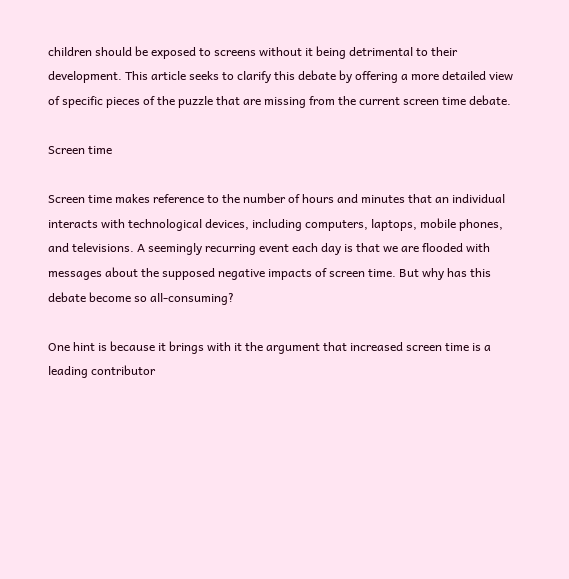children should be exposed to screens without it being detrimental to their development. This article seeks to clarify this debate by offering a more detailed view of specific pieces of the puzzle that are missing from the current screen time debate.

Screen time

Screen time makes reference to the number of hours and minutes that an individual interacts with technological devices, including computers, laptops, mobile phones, and televisions. A seemingly recurring event each day is that we are flooded with messages about the supposed negative impacts of screen time. But why has this debate become so all-consuming?

One hint is because it brings with it the argument that increased screen time is a leading contributor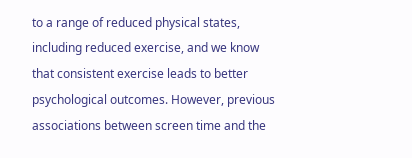to a range of reduced physical states, including reduced exercise, and we know that consistent exercise leads to better psychological outcomes. However, previous associations between screen time and the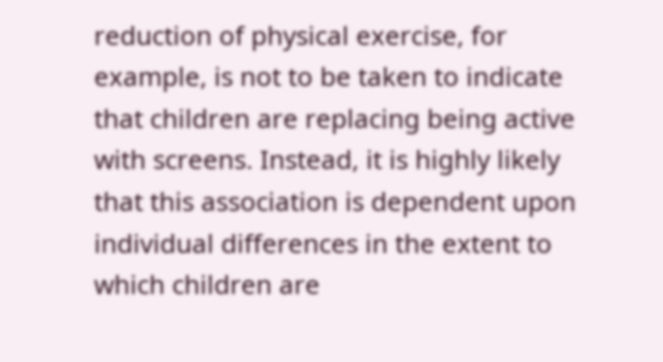reduction of physical exercise, for example, is not to be taken to indicate that children are replacing being active with screens. Instead, it is highly likely that this association is dependent upon individual differences in the extent to which children are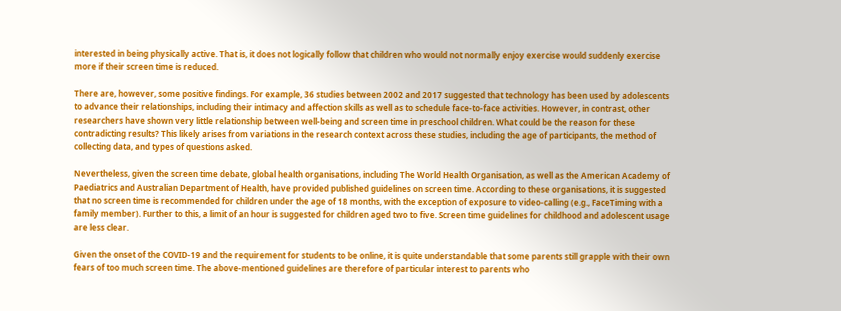interested in being physically active. That is, it does not logically follow that children who would not normally enjoy exercise would suddenly exercise more if their screen time is reduced.

There are, however, some positive findings. For example, 36 studies between 2002 and 2017 suggested that technology has been used by adolescents to advance their relationships, including their intimacy and affection skills as well as to schedule face-to-face activities. However, in contrast, other researchers have shown very little relationship between well-being and screen time in preschool children. What could be the reason for these contradicting results? This likely arises from variations in the research context across these studies, including the age of participants, the method of collecting data, and types of questions asked.

Nevertheless, given the screen time debate, global health organisations, including The World Health Organisation, as well as the American Academy of Paediatrics and Australian Department of Health, have provided published guidelines on screen time. According to these organisations, it is suggested that no screen time is recommended for children under the age of 18 months, with the exception of exposure to video-calling (e.g., FaceTiming with a family member). Further to this, a limit of an hour is suggested for children aged two to five. Screen time guidelines for childhood and adolescent usage are less clear.

Given the onset of the COVID-19 and the requirement for students to be online, it is quite understandable that some parents still grapple with their own fears of too much screen time. The above-mentioned guidelines are therefore of particular interest to parents who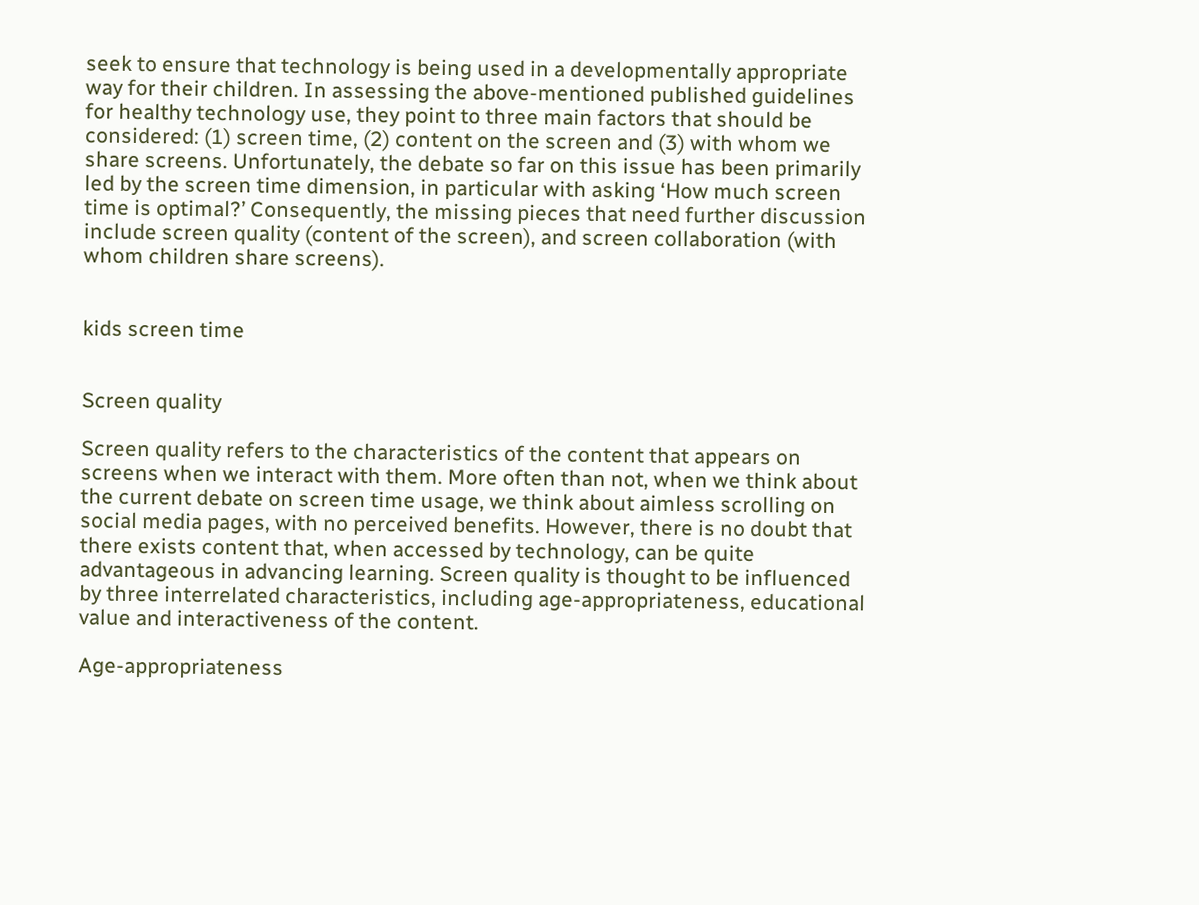seek to ensure that technology is being used in a developmentally appropriate way for their children. In assessing the above-mentioned published guidelines for healthy technology use, they point to three main factors that should be considered: (1) screen time, (2) content on the screen and (3) with whom we share screens. Unfortunately, the debate so far on this issue has been primarily led by the screen time dimension, in particular with asking ‘How much screen time is optimal?’ Consequently, the missing pieces that need further discussion include screen quality (content of the screen), and screen collaboration (with whom children share screens).


kids screen time


Screen quality

Screen quality refers to the characteristics of the content that appears on screens when we interact with them. More often than not, when we think about the current debate on screen time usage, we think about aimless scrolling on social media pages, with no perceived benefits. However, there is no doubt that there exists content that, when accessed by technology, can be quite advantageous in advancing learning. Screen quality is thought to be influenced by three interrelated characteristics, including age-appropriateness, educational value and interactiveness of the content.

Age-appropriateness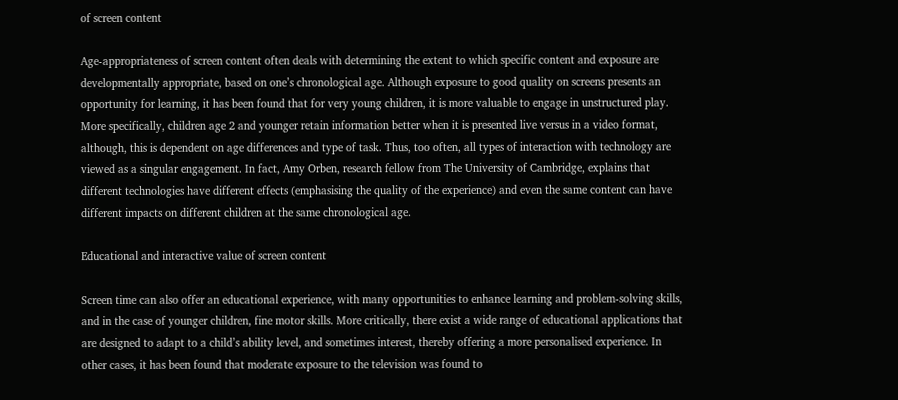of screen content

Age-appropriateness of screen content often deals with determining the extent to which specific content and exposure are developmentally appropriate, based on one’s chronological age. Although exposure to good quality on screens presents an opportunity for learning, it has been found that for very young children, it is more valuable to engage in unstructured play. More specifically, children age 2 and younger retain information better when it is presented live versus in a video format, although, this is dependent on age differences and type of task. Thus, too often, all types of interaction with technology are viewed as a singular engagement. In fact, Amy Orben, research fellow from The University of Cambridge, explains that different technologies have different effects (emphasising the quality of the experience) and even the same content can have different impacts on different children at the same chronological age.

Educational and interactive value of screen content

Screen time can also offer an educational experience, with many opportunities to enhance learning and problem-solving skills, and in the case of younger children, fine motor skills. More critically, there exist a wide range of educational applications that are designed to adapt to a child’s ability level, and sometimes interest, thereby offering a more personalised experience. In other cases, it has been found that moderate exposure to the television was found to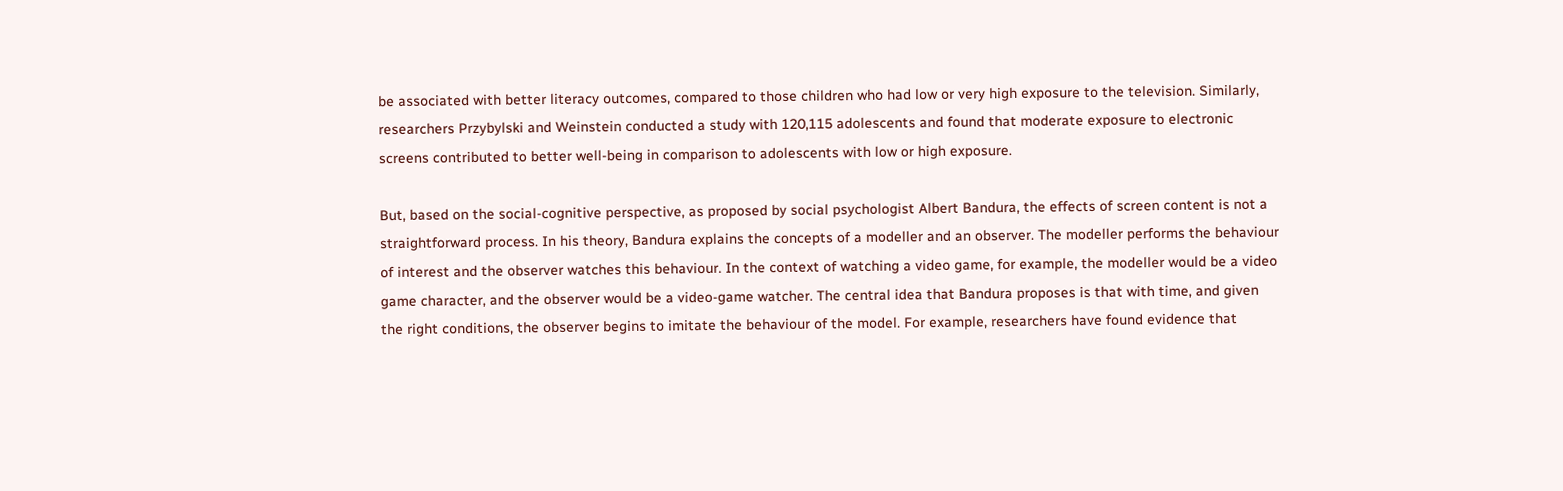be associated with better literacy outcomes, compared to those children who had low or very high exposure to the television. Similarly, researchers Przybylski and Weinstein conducted a study with 120,115 adolescents and found that moderate exposure to electronic screens contributed to better well-being in comparison to adolescents with low or high exposure.

But, based on the social-cognitive perspective, as proposed by social psychologist Albert Bandura, the effects of screen content is not a straightforward process. In his theory, Bandura explains the concepts of a modeller and an observer. The modeller performs the behaviour of interest and the observer watches this behaviour. In the context of watching a video game, for example, the modeller would be a video game character, and the observer would be a video-game watcher. The central idea that Bandura proposes is that with time, and given the right conditions, the observer begins to imitate the behaviour of the model. For example, researchers have found evidence that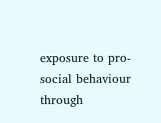exposure to pro-social behaviour through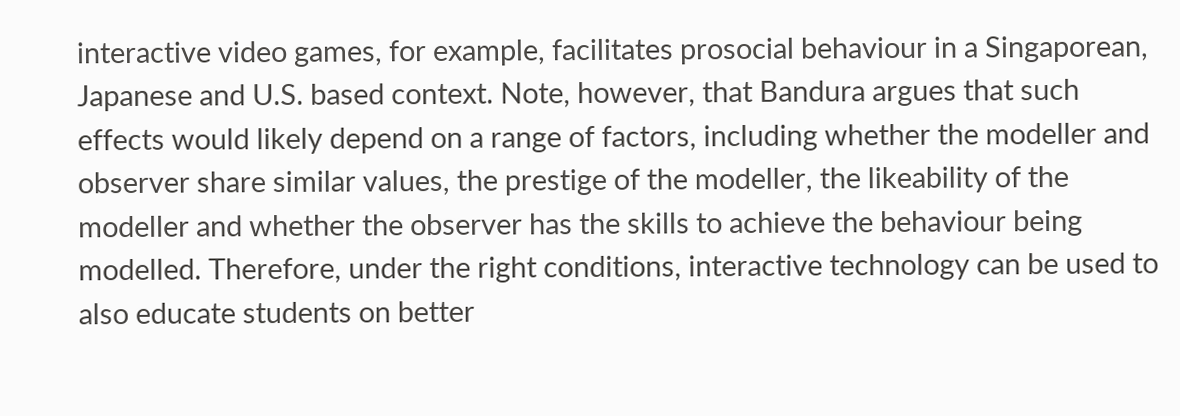interactive video games, for example, facilitates prosocial behaviour in a Singaporean, Japanese and U.S. based context. Note, however, that Bandura argues that such effects would likely depend on a range of factors, including whether the modeller and observer share similar values, the prestige of the modeller, the likeability of the modeller and whether the observer has the skills to achieve the behaviour being modelled. Therefore, under the right conditions, interactive technology can be used to also educate students on better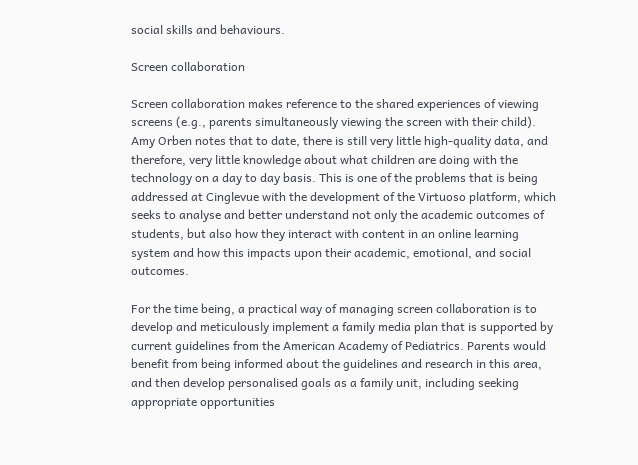social skills and behaviours.

Screen collaboration

Screen collaboration makes reference to the shared experiences of viewing screens (e.g., parents simultaneously viewing the screen with their child). Amy Orben notes that to date, there is still very little high-quality data, and therefore, very little knowledge about what children are doing with the technology on a day to day basis. This is one of the problems that is being addressed at Cinglevue with the development of the Virtuoso platform, which seeks to analyse and better understand not only the academic outcomes of students, but also how they interact with content in an online learning system and how this impacts upon their academic, emotional, and social outcomes.

For the time being, a practical way of managing screen collaboration is to develop and meticulously implement a family media plan that is supported by current guidelines from the American Academy of Pediatrics. Parents would benefit from being informed about the guidelines and research in this area, and then develop personalised goals as a family unit, including seeking appropriate opportunities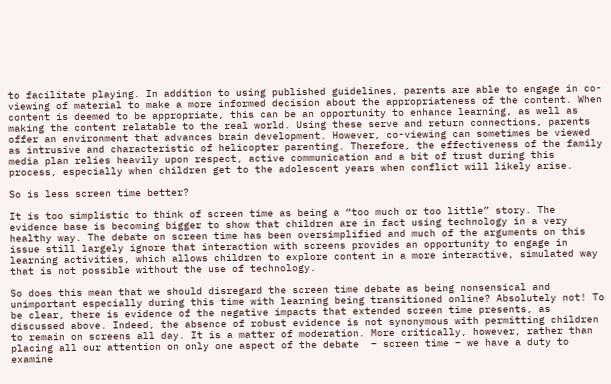to facilitate playing. In addition to using published guidelines, parents are able to engage in co-viewing of material to make a more informed decision about the appropriateness of the content. When content is deemed to be appropriate, this can be an opportunity to enhance learning, as well as making the content relatable to the real world. Using these serve and return connections, parents offer an environment that advances brain development. However, co-viewing can sometimes be viewed as intrusive and characteristic of helicopter parenting. Therefore, the effectiveness of the family media plan relies heavily upon respect, active communication and a bit of trust during this process, especially when children get to the adolescent years when conflict will likely arise.

So is less screen time better?

It is too simplistic to think of screen time as being a “too much or too little” story. The evidence base is becoming bigger to show that children are in fact using technology in a very healthy way. The debate on screen time has been oversimplified and much of the arguments on this issue still largely ignore that interaction with screens provides an opportunity to engage in learning activities, which allows children to explore content in a more interactive, simulated way that is not possible without the use of technology.

So does this mean that we should disregard the screen time debate as being nonsensical and unimportant especially during this time with learning being transitioned online? Absolutely not! To be clear, there is evidence of the negative impacts that extended screen time presents, as discussed above. Indeed, the absence of robust evidence is not synonymous with permitting children to remain on screens all day. It is a matter of moderation. More critically, however, rather than placing all our attention on only one aspect of the debate  – screen time – we have a duty to examine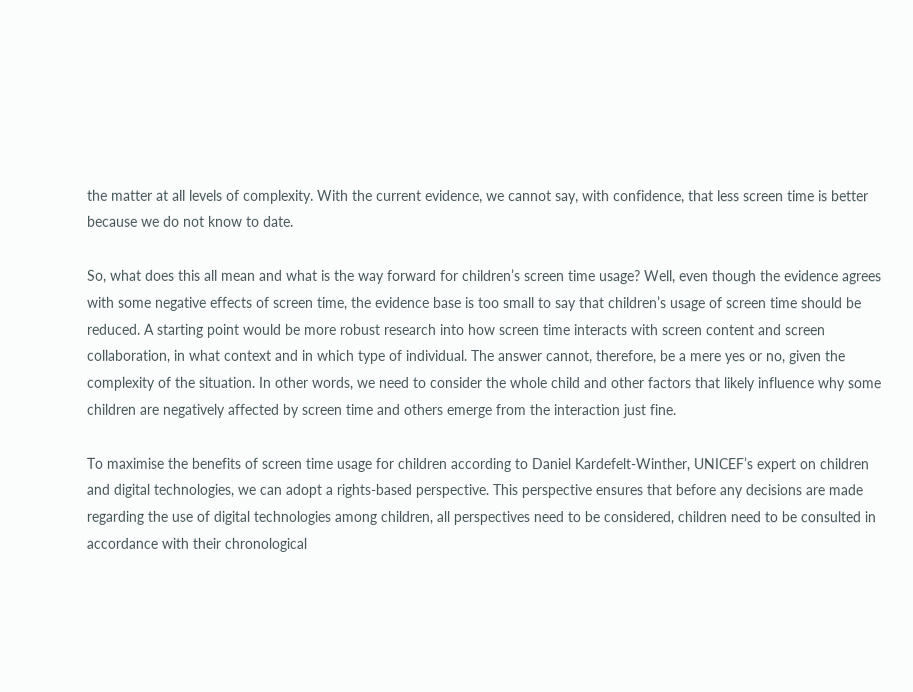the matter at all levels of complexity. With the current evidence, we cannot say, with confidence, that less screen time is better because we do not know to date.

So, what does this all mean and what is the way forward for children’s screen time usage? Well, even though the evidence agrees with some negative effects of screen time, the evidence base is too small to say that children’s usage of screen time should be reduced. A starting point would be more robust research into how screen time interacts with screen content and screen collaboration, in what context and in which type of individual. The answer cannot, therefore, be a mere yes or no, given the complexity of the situation. In other words, we need to consider the whole child and other factors that likely influence why some children are negatively affected by screen time and others emerge from the interaction just fine.

To maximise the benefits of screen time usage for children according to Daniel Kardefelt-Winther, UNICEF’s expert on children and digital technologies, we can adopt a rights-based perspective. This perspective ensures that before any decisions are made regarding the use of digital technologies among children, all perspectives need to be considered, children need to be consulted in accordance with their chronological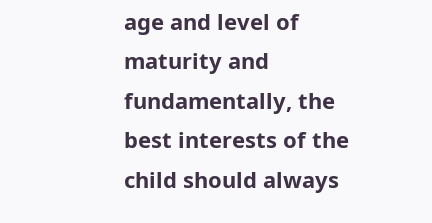age and level of maturity and fundamentally, the best interests of the child should always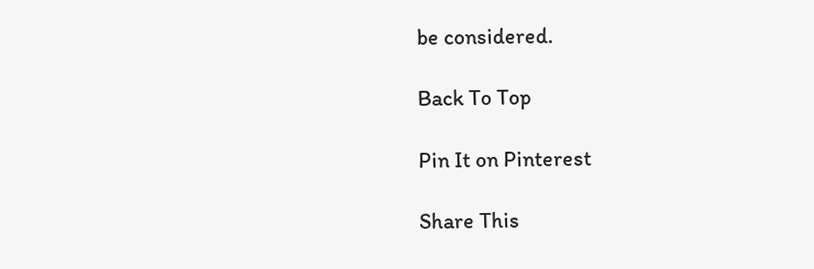be considered.

Back To Top

Pin It on Pinterest

Share This